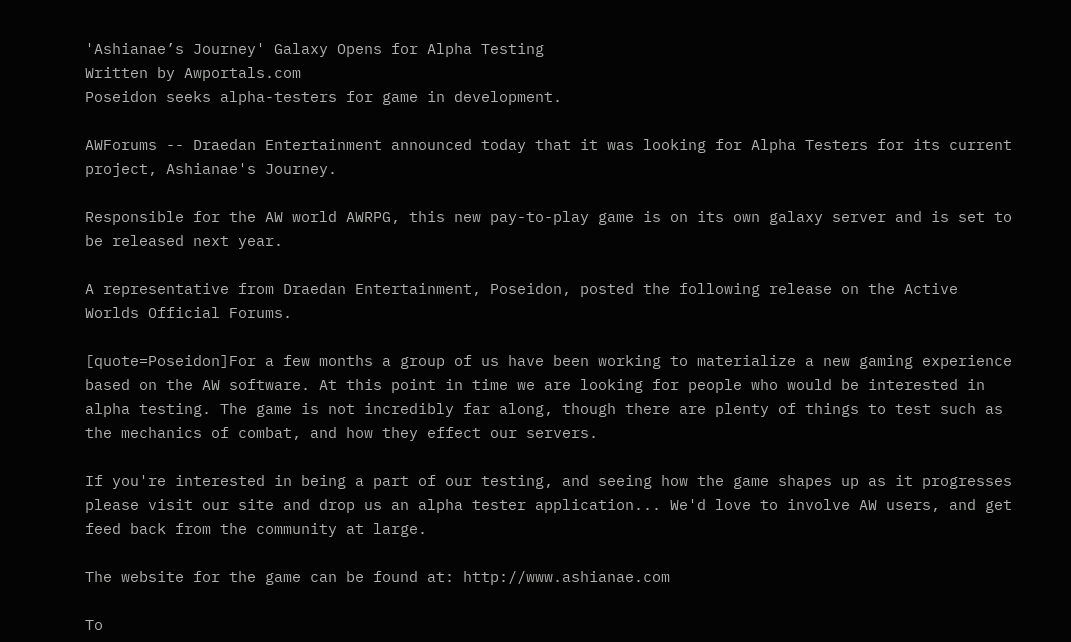'Ashianae’s Journey' Galaxy Opens for Alpha Testing
Written by Awportals.com
Poseidon seeks alpha-testers for game in development.

AWForums -- Draedan Entertainment announced today that it was looking for Alpha Testers for its current project, Ashianae's Journey.

Responsible for the AW world AWRPG, this new pay-to-play game is on its own galaxy server and is set to be released next year.

A representative from Draedan Entertainment, Poseidon, posted the following release on the Active Worlds Official Forums.

[quote=Poseidon]For a few months a group of us have been working to materialize a new gaming experience based on the AW software. At this point in time we are looking for people who would be interested in alpha testing. The game is not incredibly far along, though there are plenty of things to test such as the mechanics of combat, and how they effect our servers.

If you're interested in being a part of our testing, and seeing how the game shapes up as it progresses please visit our site and drop us an alpha tester application... We'd love to involve AW users, and get feed back from the community at large.

The website for the game can be found at: http://www.ashianae.com

To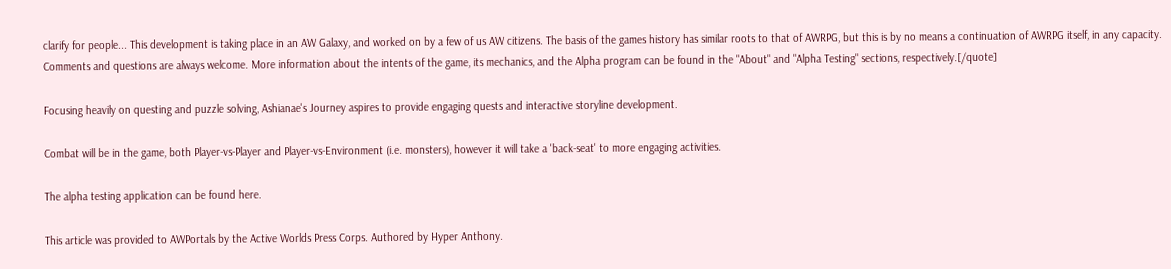clarify for people... This development is taking place in an AW Galaxy, and worked on by a few of us AW citizens. The basis of the games history has similar roots to that of AWRPG, but this is by no means a continuation of AWRPG itself, in any capacity. Comments and questions are always welcome. More information about the intents of the game, its mechanics, and the Alpha program can be found in the "About" and "Alpha Testing" sections, respectively.[/quote]

Focusing heavily on questing and puzzle solving, Ashianae's Journey aspires to provide engaging quests and interactive storyline development.

Combat will be in the game, both Player-vs-Player and Player-vs-Environment (i.e. monsters), however it will take a 'back-seat' to more engaging activities.

The alpha testing application can be found here.

This article was provided to AWPortals by the Active Worlds Press Corps. Authored by Hyper Anthony.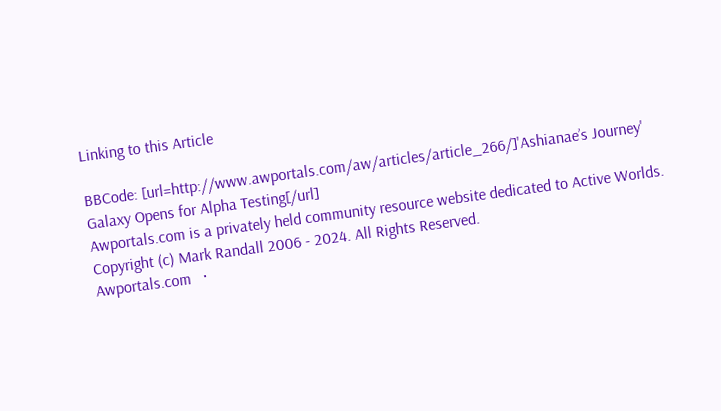Linking to this Article

BBCode: [url=http://www.awportals.com/aw/articles/article_266/]'Ashianae’s Journey' Galaxy Opens for Alpha Testing[/url]
Awportals.com is a privately held community resource website dedicated to Active Worlds.
Copyright (c) Mark Randall 2006 - 2024. All Rights Reserved.
Awportals.com   ·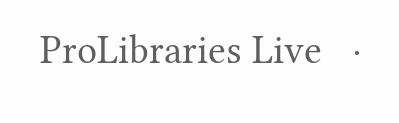ProLibraries Live   ·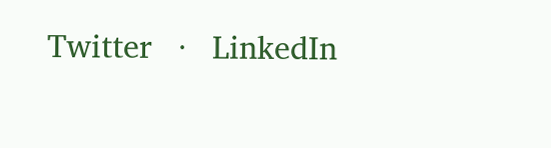Twitter   ·   LinkedIn